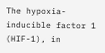The hypoxia-inducible factor 1 (HIF-1), in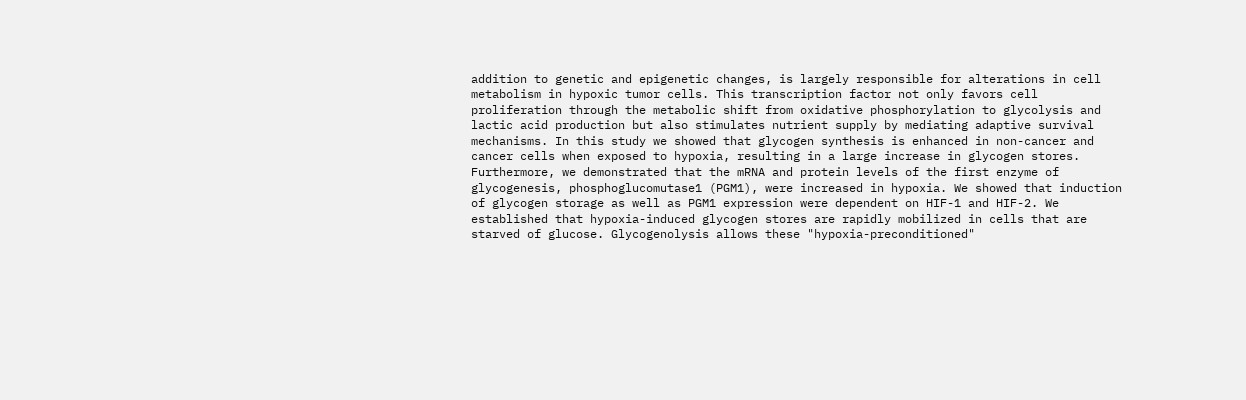addition to genetic and epigenetic changes, is largely responsible for alterations in cell metabolism in hypoxic tumor cells. This transcription factor not only favors cell proliferation through the metabolic shift from oxidative phosphorylation to glycolysis and lactic acid production but also stimulates nutrient supply by mediating adaptive survival mechanisms. In this study we showed that glycogen synthesis is enhanced in non-cancer and cancer cells when exposed to hypoxia, resulting in a large increase in glycogen stores. Furthermore, we demonstrated that the mRNA and protein levels of the first enzyme of glycogenesis, phosphoglucomutase1 (PGM1), were increased in hypoxia. We showed that induction of glycogen storage as well as PGM1 expression were dependent on HIF-1 and HIF-2. We established that hypoxia-induced glycogen stores are rapidly mobilized in cells that are starved of glucose. Glycogenolysis allows these "hypoxia-preconditioned"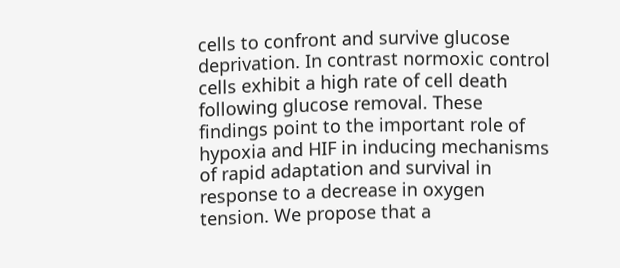cells to confront and survive glucose deprivation. In contrast normoxic control cells exhibit a high rate of cell death following glucose removal. These findings point to the important role of hypoxia and HIF in inducing mechanisms of rapid adaptation and survival in response to a decrease in oxygen tension. We propose that a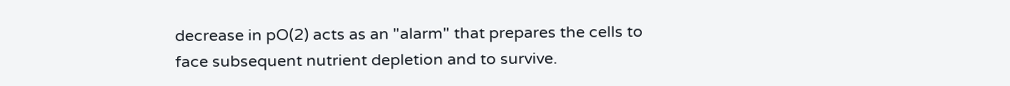decrease in pO(2) acts as an "alarm" that prepares the cells to face subsequent nutrient depletion and to survive.